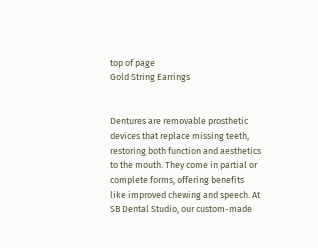top of page
Gold String Earrings


Dentures are removable prosthetic devices that replace missing teeth, restoring both function and aesthetics to the mouth. They come in partial or complete forms, offering benefits like improved chewing and speech. At SB Dental Studio, our custom-made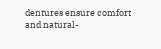dentures ensure comfort and natural-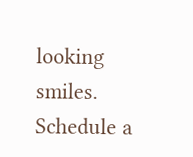looking smiles. Schedule a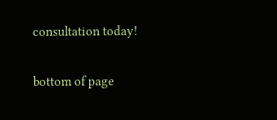consultation today!

bottom of page